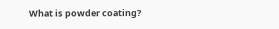What is powder coating?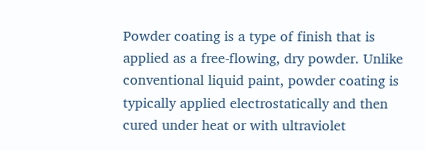Powder coating is a type of finish that is applied as a free-flowing, dry powder. Unlike conventional liquid paint, powder coating is typically applied electrostatically and then cured under heat or with ultraviolet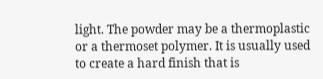light. The powder may be a thermoplastic or a thermoset polymer. It is usually used to create a hard finish that is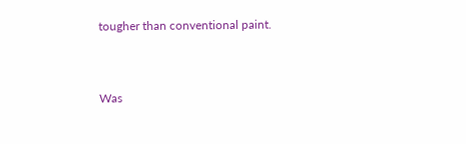tougher than conventional paint.


Was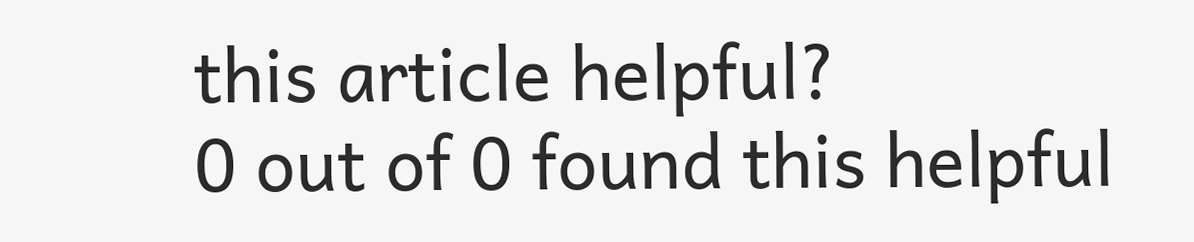this article helpful?
0 out of 0 found this helpful